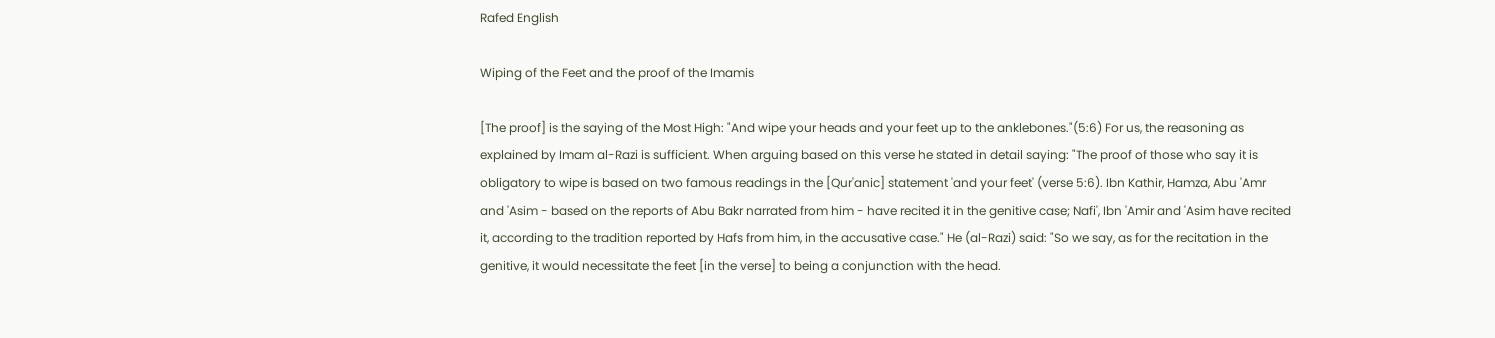Rafed English

Wiping of the Feet and the proof of the Imamis

[The proof] is the saying of the Most High: "And wipe your heads and your feet up to the anklebones."(5:6) For us, the reasoning as explained by Imam al-Razi is sufficient. When arguing based on this verse he stated in detail saying: "The proof of those who say it is obligatory to wipe is based on two famous readings in the [Qur'anic] statement 'and your feet' (verse 5:6). Ibn Kathir, Hamza, Abu 'Amr and 'Asim - based on the reports of Abu Bakr narrated from him - have recited it in the genitive case; Nafi', Ibn 'Amir and 'Asim have recited it, according to the tradition reported by Hafs from him, in the accusative case." He (al-Razi) said: "So we say, as for the recitation in the genitive, it would necessitate the feet [in the verse] to being a conjunction with the head.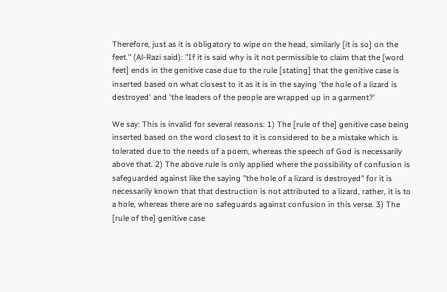Therefore, just as it is obligatory to wipe on the head, similarly [it is so] on the feet." (Al-Razi said): "If it is said why is it not permissible to claim that the [word feet] ends in the genitive case due to the rule [stating] that the genitive case is inserted based on what closest to it as it is in the saying 'the hole of a lizard is destroyed' and 'the leaders of the people are wrapped up in a garment?'

We say: This is invalid for several reasons: 1) The [rule of the] genitive case being inserted based on the word closest to it is considered to be a mistake which is tolerated due to the needs of a poem, whereas the speech of God is necessarily above that. 2) The above rule is only applied where the possibility of confusion is safeguarded against like the saying "the hole of a lizard is destroyed" for it is necessarily known that that destruction is not attributed to a lizard, rather, it is to a hole, whereas there are no safeguards against confusion in this verse. 3) The [rule of the] genitive case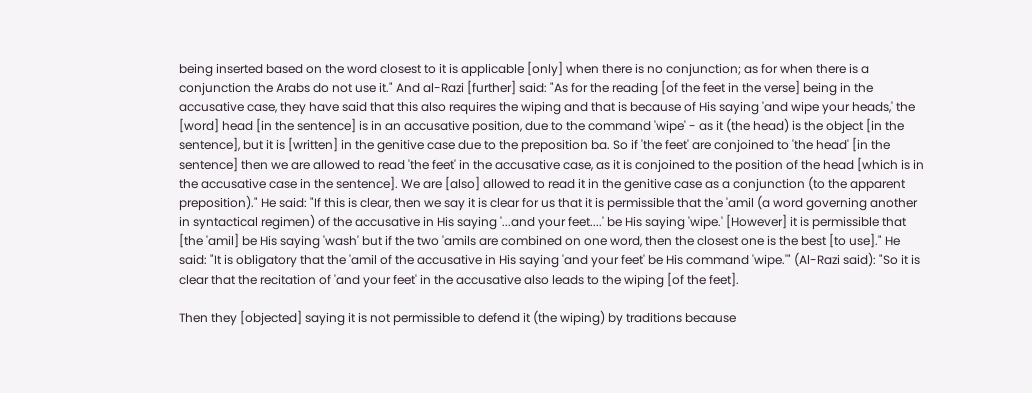being inserted based on the word closest to it is applicable [only] when there is no conjunction; as for when there is a conjunction the Arabs do not use it." And al-Razi [further] said: "As for the reading [of the feet in the verse] being in the accusative case, they have said that this also requires the wiping and that is because of His saying 'and wipe your heads,' the [word] head [in the sentence] is in an accusative position, due to the command 'wipe' - as it (the head) is the object [in the sentence], but it is [written] in the genitive case due to the preposition ba. So if 'the feet' are conjoined to 'the head' [in the sentence] then we are allowed to read 'the feet' in the accusative case, as it is conjoined to the position of the head [which is in the accusative case in the sentence]. We are [also] allowed to read it in the genitive case as a conjunction (to the apparent preposition)." He said: "If this is clear, then we say it is clear for us that it is permissible that the 'amil (a word governing another in syntactical regimen) of the accusative in His saying '...and your feet....' be His saying 'wipe.' [However] it is permissible that [the 'amil] be His saying 'wash' but if the two 'amils are combined on one word, then the closest one is the best [to use]." He said: "It is obligatory that the 'amil of the accusative in His saying 'and your feet' be His command 'wipe.'" (Al-Razi said): "So it is clear that the recitation of 'and your feet' in the accusative also leads to the wiping [of the feet].

Then they [objected] saying it is not permissible to defend it (the wiping) by traditions because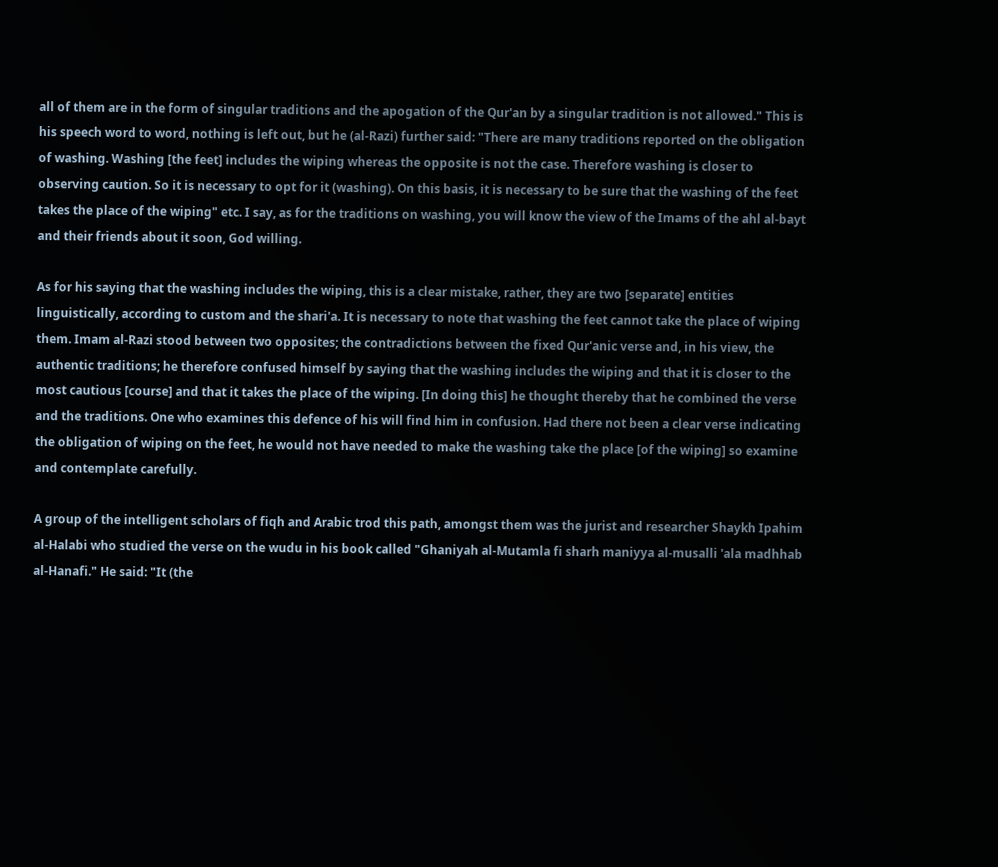all of them are in the form of singular traditions and the apogation of the Qur'an by a singular tradition is not allowed." This is his speech word to word, nothing is left out, but he (al-Razi) further said: "There are many traditions reported on the obligation of washing. Washing [the feet] includes the wiping whereas the opposite is not the case. Therefore washing is closer to observing caution. So it is necessary to opt for it (washing). On this basis, it is necessary to be sure that the washing of the feet takes the place of the wiping" etc. I say, as for the traditions on washing, you will know the view of the Imams of the ahl al-bayt and their friends about it soon, God willing.

As for his saying that the washing includes the wiping, this is a clear mistake, rather, they are two [separate] entities linguistically, according to custom and the shari'a. It is necessary to note that washing the feet cannot take the place of wiping them. Imam al-Razi stood between two opposites; the contradictions between the fixed Qur'anic verse and, in his view, the authentic traditions; he therefore confused himself by saying that the washing includes the wiping and that it is closer to the most cautious [course] and that it takes the place of the wiping. [In doing this] he thought thereby that he combined the verse and the traditions. One who examines this defence of his will find him in confusion. Had there not been a clear verse indicating the obligation of wiping on the feet, he would not have needed to make the washing take the place [of the wiping] so examine and contemplate carefully.

A group of the intelligent scholars of fiqh and Arabic trod this path, amongst them was the jurist and researcher Shaykh Ipahim al-Halabi who studied the verse on the wudu in his book called "Ghaniyah al-Mutamla fi sharh maniyya al-musalli 'ala madhhab al-Hanafi." He said: "It (the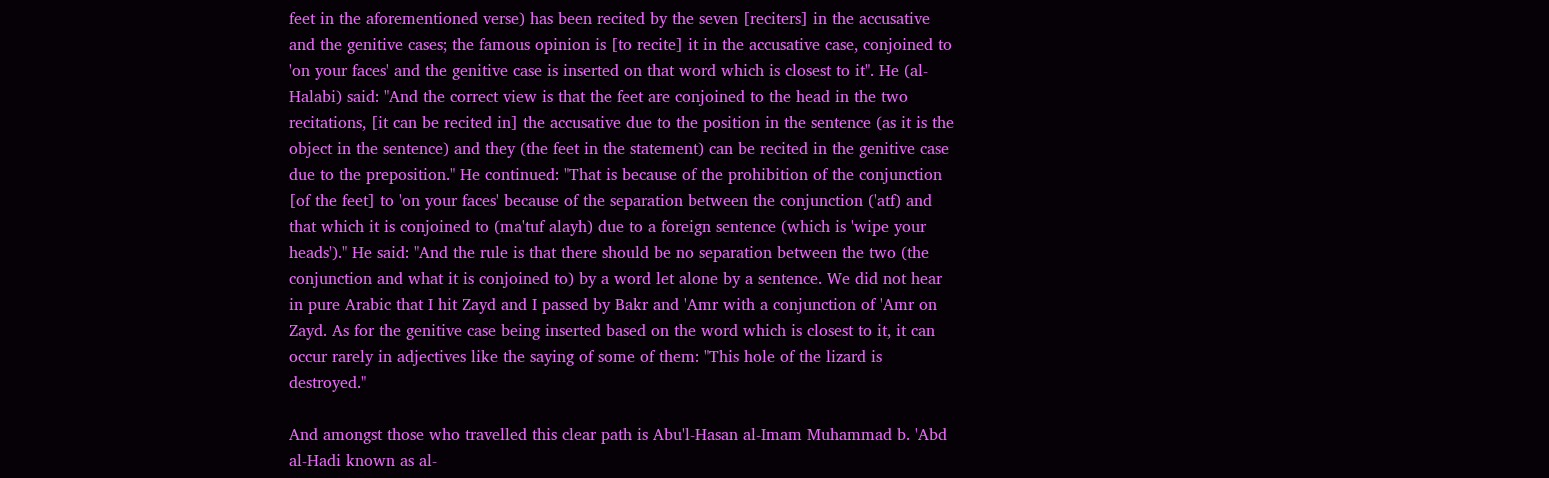feet in the aforementioned verse) has been recited by the seven [reciters] in the accusative and the genitive cases; the famous opinion is [to recite] it in the accusative case, conjoined to 'on your faces' and the genitive case is inserted on that word which is closest to it". He (al-Halabi) said: "And the correct view is that the feet are conjoined to the head in the two recitations, [it can be recited in] the accusative due to the position in the sentence (as it is the object in the sentence) and they (the feet in the statement) can be recited in the genitive case due to the preposition." He continued: "That is because of the prohibition of the conjunction [of the feet] to 'on your faces' because of the separation between the conjunction ('atf) and that which it is conjoined to (ma'tuf alayh) due to a foreign sentence (which is 'wipe your heads')." He said: "And the rule is that there should be no separation between the two (the conjunction and what it is conjoined to) by a word let alone by a sentence. We did not hear in pure Arabic that I hit Zayd and I passed by Bakr and 'Amr with a conjunction of 'Amr on Zayd. As for the genitive case being inserted based on the word which is closest to it, it can occur rarely in adjectives like the saying of some of them: "This hole of the lizard is destroyed."

And amongst those who travelled this clear path is Abu'l-Hasan al-Imam Muhammad b. 'Abd al-Hadi known as al-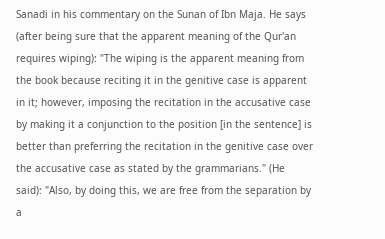Sanadi in his commentary on the Sunan of Ibn Maja. He says (after being sure that the apparent meaning of the Qur'an requires wiping): "The wiping is the apparent meaning from the book because reciting it in the genitive case is apparent in it; however, imposing the recitation in the accusative case by making it a conjunction to the position [in the sentence] is better than preferring the recitation in the genitive case over the accusative case as stated by the grammarians." (He said): "Also, by doing this, we are free from the separation by a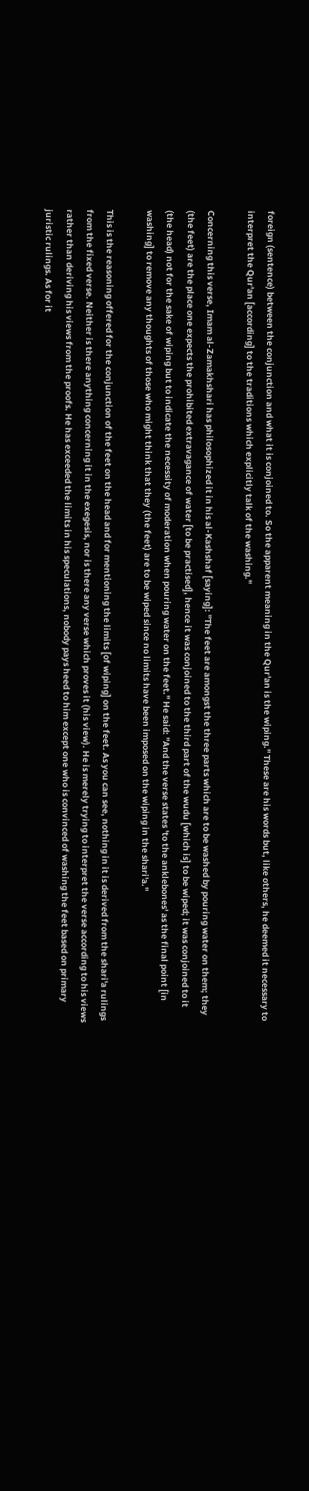foreign (sentence) between the conjunction and what it is conjoined to. So the apparent meaning in the Qur'an is the wiping." These are his words but, like others, he deemed it necessary to interpret the Qur'an [according] to the traditions which explicitly talk of the washing."

Concerning this verse, Imam al-Zamakhshari has philosophized it in his al-Kashshaf [saying]: "The feet are amongst the three parts which are to be washed by pouring water on them; they (the feet) are the place one expects the prohibited extravagance of water [to be practised], hence it was conjoined to the third part of the wudu [which is] to be wiped; it was conjoined to it (the head) not for the sake of wiping but to indicate the necessity of moderation when pouring water on the feet." He said: "And the verse states 'to the anklebones' as the final point [in washing] to remove any thoughts of those who might think that they (the feet) are to be wiped since no limits have been imposed on the wiping in the shari'a."

This is the reasoning offered for the conjunction of the feet on the head and for mentioning the limits [of wiping] on the feet. As you can see, nothing in it is derived from the shari'a rulings from the fixed verse. Neither is there anything concerning it in the exegesis, nor is there any verse which proves it (his view). He is merely trying to interpret the verse according to his views rather than deriving his views from the proofs. He has exceeded the limits in his speculations, nobody pays heed to him except one who is convinced of washing the feet based on primary juristic rulings. As for it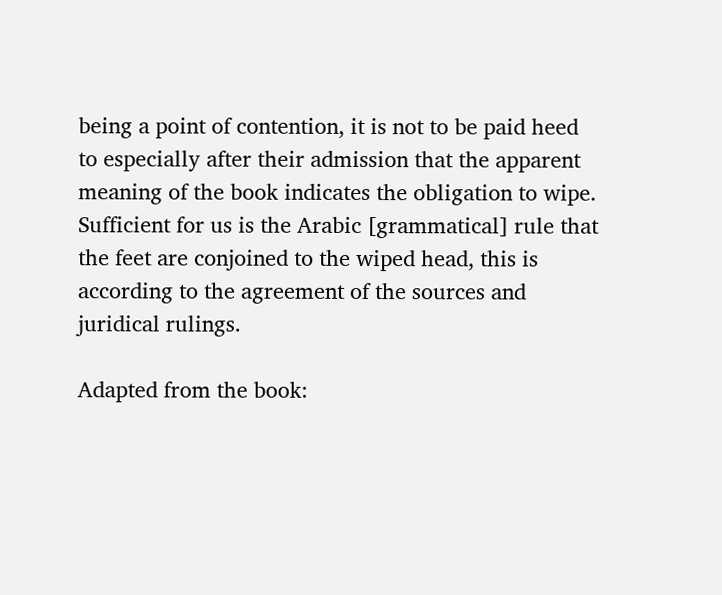being a point of contention, it is not to be paid heed to especially after their admission that the apparent meaning of the book indicates the obligation to wipe. Sufficient for us is the Arabic [grammatical] rule that the feet are conjoined to the wiped head, this is according to the agreement of the sources and juridical rulings.

Adapted from the book: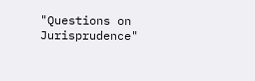"Questions on Jurisprudence"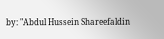by: "Abdul Hussein Shareefaldin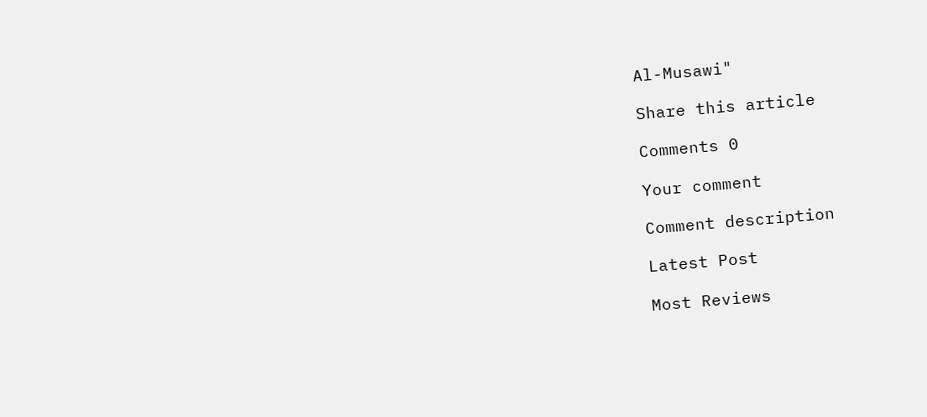Al-Musawi"

Share this article

Comments 0

Your comment

Comment description

Latest Post

Most Reviews